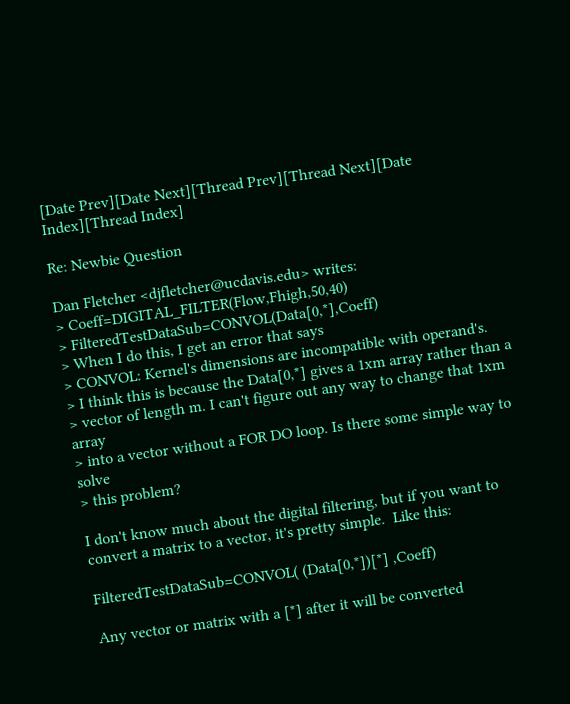[Date Prev][Date Next][Thread Prev][Thread Next][Date Index][Thread Index]

Re: Newbie Question

Dan Fletcher <djfletcher@ucdavis.edu> writes:
> Coeff=DIGITAL_FILTER(Flow,Fhigh,50,40)
> FilteredTestDataSub=CONVOL(Data[0,*],Coeff)
> When I do this, I get an error that says
> CONVOL: Kernel's dimensions are incompatible with operand's.
> I think this is because the Data[0,*] gives a 1xm array rather than a
> vector of length m. I can't figure out any way to change that 1xm array
> into a vector without a FOR DO loop. Is there some simple way to solve
> this problem?

I don't know much about the digital filtering, but if you want to
convert a matrix to a vector, it's pretty simple.  Like this:

FilteredTestDataSub=CONVOL( (Data[0,*])[*] ,Coeff)

Any vector or matrix with a [*] after it will be converted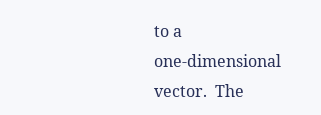to a
one-dimensional vector.  The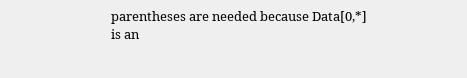parentheses are needed because Data[0,*]
is an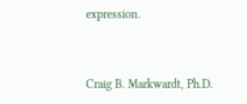expression.


Craig B. Markwardt, Ph.D.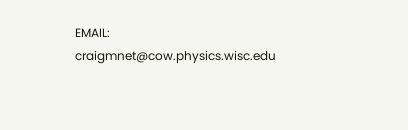EMAIL:    craigmnet@cow.physics.wisc.edu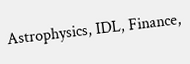Astrophysics, IDL, Finance,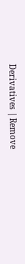Derivatives | Remove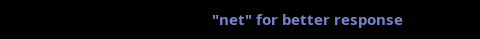"net" for better response